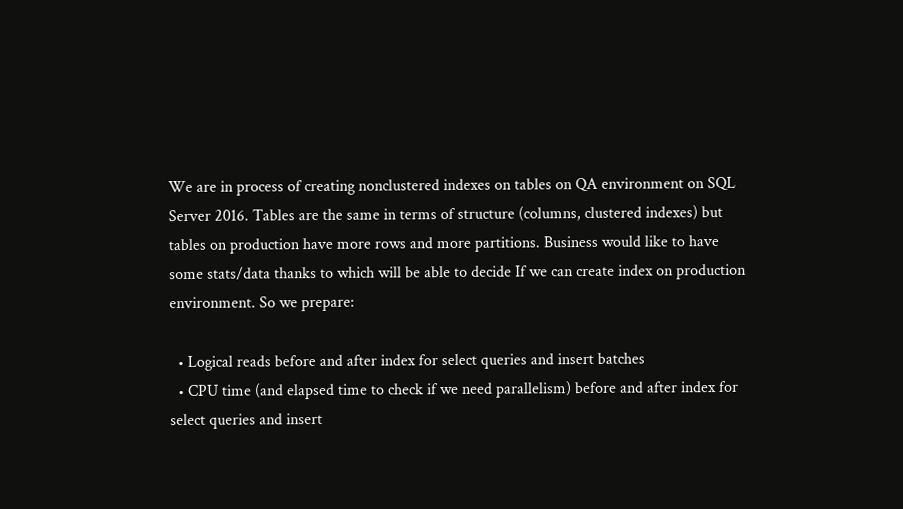We are in process of creating nonclustered indexes on tables on QA environment on SQL Server 2016. Tables are the same in terms of structure (columns, clustered indexes) but tables on production have more rows and more partitions. Business would like to have some stats/data thanks to which will be able to decide If we can create index on production environment. So we prepare:

  • Logical reads before and after index for select queries and insert batches
  • CPU time (and elapsed time to check if we need parallelism) before and after index for select queries and insert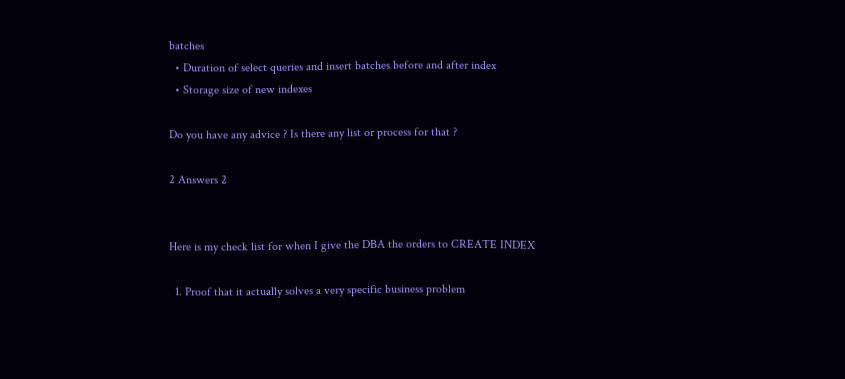batches
  • Duration of select queries and insert batches before and after index
  • Storage size of new indexes

Do you have any advice ? Is there any list or process for that ?

2 Answers 2


Here is my check list for when I give the DBA the orders to CREATE INDEX

  1. Proof that it actually solves a very specific business problem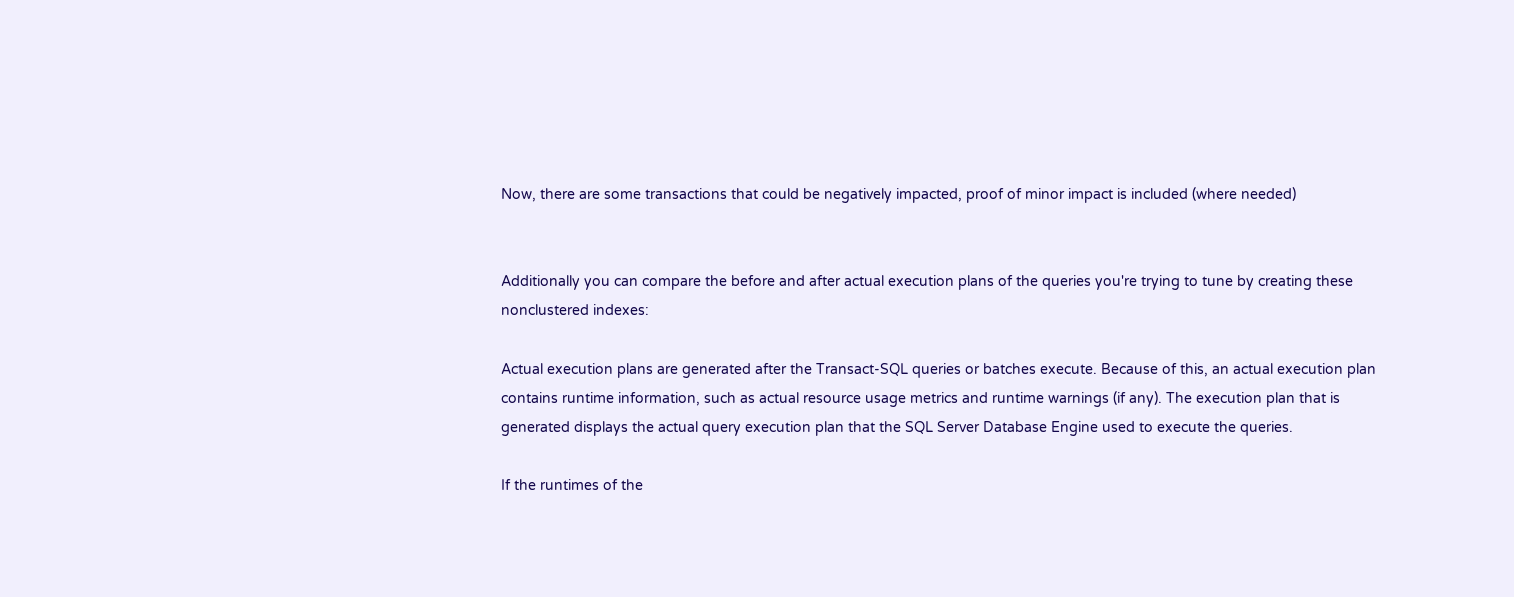Now, there are some transactions that could be negatively impacted, proof of minor impact is included (where needed)


Additionally you can compare the before and after actual execution plans of the queries you're trying to tune by creating these nonclustered indexes:

Actual execution plans are generated after the Transact-SQL queries or batches execute. Because of this, an actual execution plan contains runtime information, such as actual resource usage metrics and runtime warnings (if any). The execution plan that is generated displays the actual query execution plan that the SQL Server Database Engine used to execute the queries.

If the runtimes of the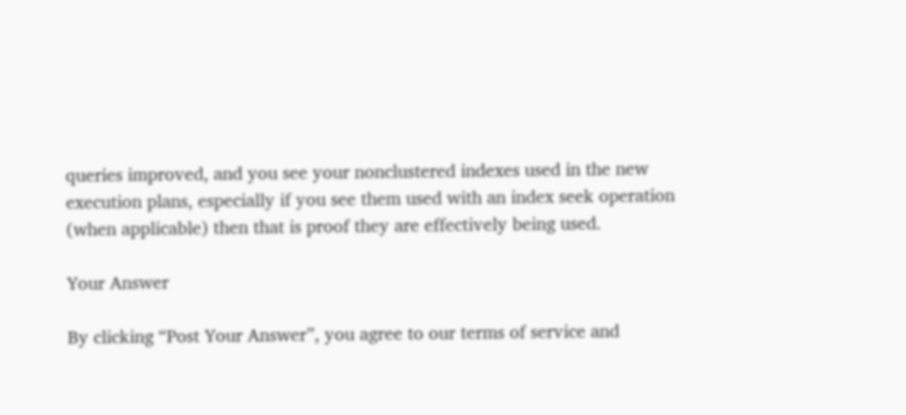queries improved, and you see your nonclustered indexes used in the new execution plans, especially if you see them used with an index seek operation (when applicable) then that is proof they are effectively being used.

Your Answer

By clicking “Post Your Answer”, you agree to our terms of service and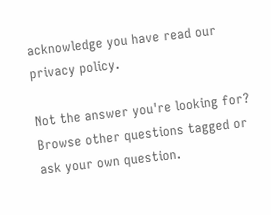acknowledge you have read our privacy policy.

Not the answer you're looking for? Browse other questions tagged or ask your own question.